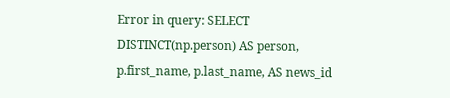Error in query: SELECT DISTINCT(np.person) AS person, p.first_name, p.last_name, AS news_id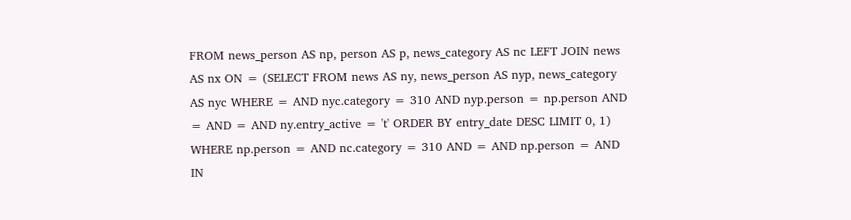FROM news_person AS np, person AS p, news_category AS nc LEFT JOIN news AS nx ON = (SELECT FROM news AS ny, news_person AS nyp, news_category AS nyc WHERE = AND nyc.category = 310 AND nyp.person = np.person AND = AND = AND ny.entry_active = 't' ORDER BY entry_date DESC LIMIT 0, 1) WHERE np.person = AND nc.category = 310 AND = AND np.person = AND IN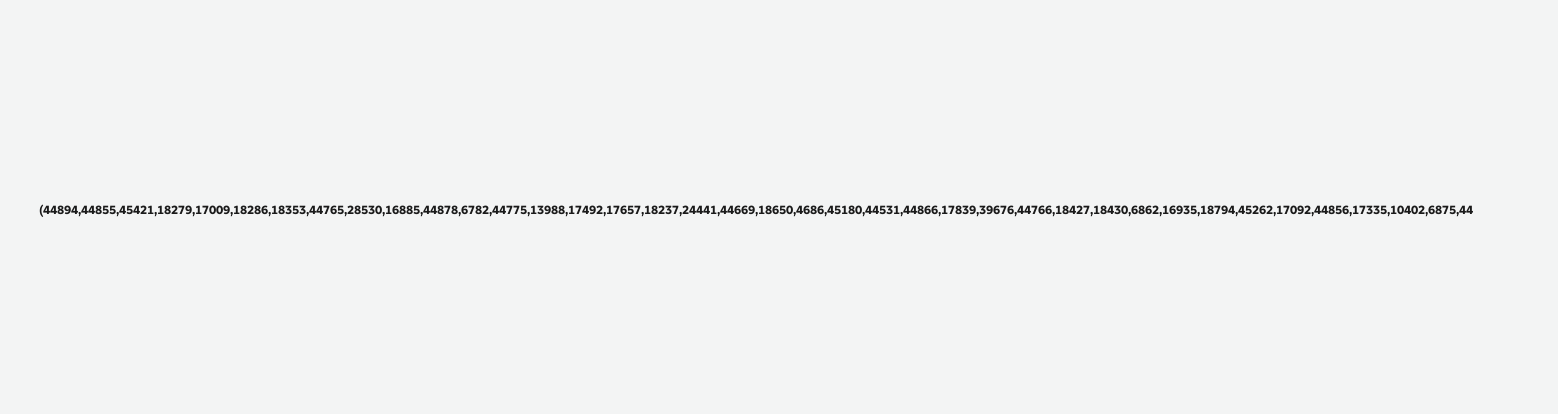(44894,44855,45421,18279,17009,18286,18353,44765,28530,16885,44878,6782,44775,13988,17492,17657,18237,24441,44669,18650,4686,45180,44531,44866,17839,39676,44766,18427,18430,6862,16935,18794,45262,17092,44856,17335,10402,6875,44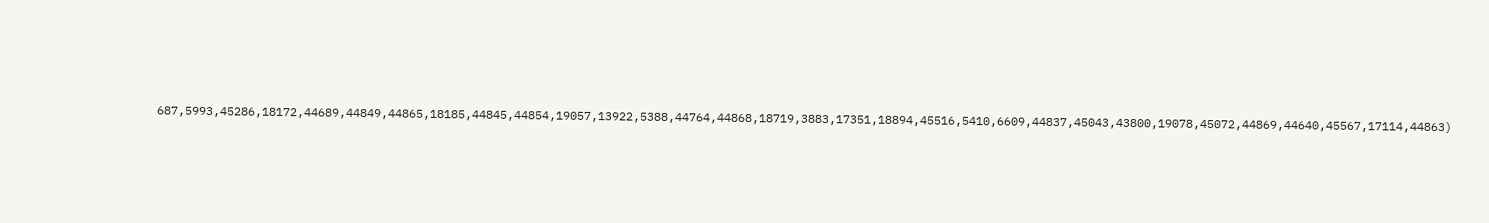687,5993,45286,18172,44689,44849,44865,18185,44845,44854,19057,13922,5388,44764,44868,18719,3883,17351,18894,45516,5410,6609,44837,45043,43800,19078,45072,44869,44640,45567,17114,44863)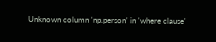Unknown column 'np.person' in 'where clause'